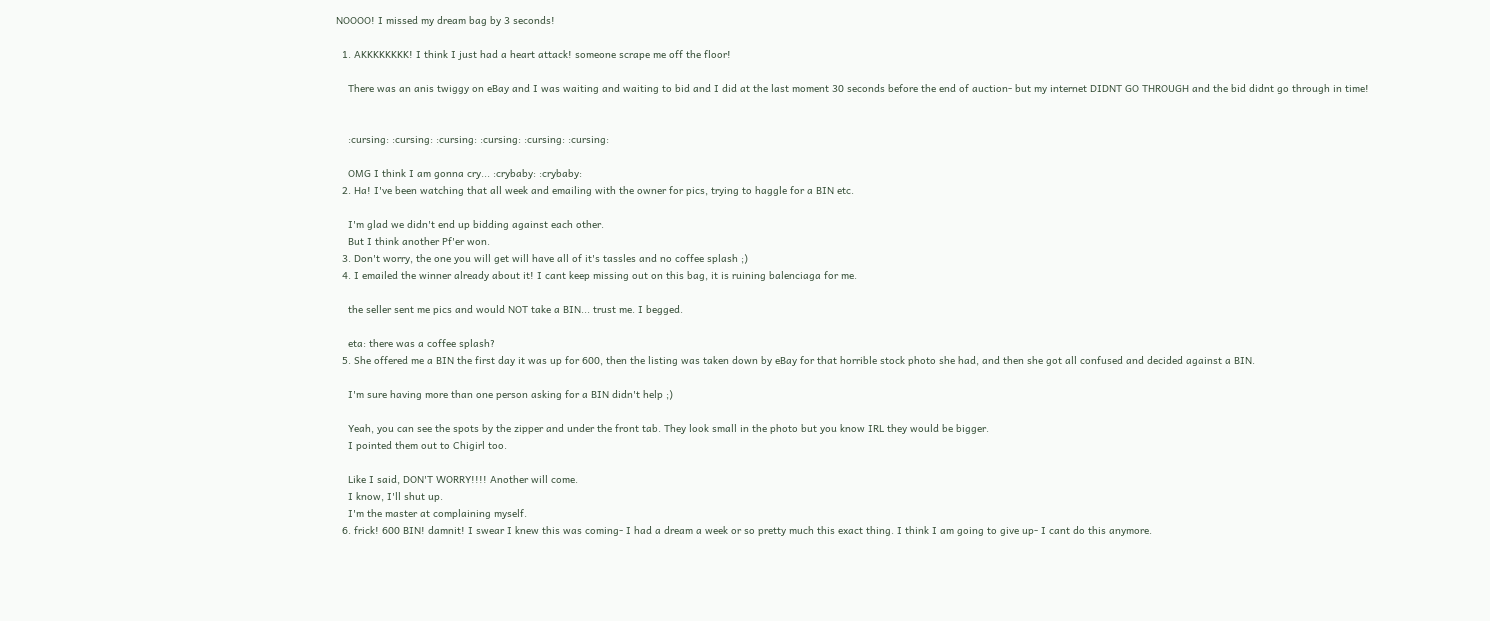NOOOO! I missed my dream bag by 3 seconds!

  1. AKKKKKKKK! I think I just had a heart attack! someone scrape me off the floor!

    There was an anis twiggy on eBay and I was waiting and waiting to bid and I did at the last moment 30 seconds before the end of auction- but my internet DIDNT GO THROUGH and the bid didnt go through in time!


    :cursing: :cursing: :cursing: :cursing: :cursing: :cursing:

    OMG I think I am gonna cry... :crybaby: :crybaby:
  2. Ha! I've been watching that all week and emailing with the owner for pics, trying to haggle for a BIN etc.

    I'm glad we didn't end up bidding against each other.
    But I think another Pf'er won.
  3. Don't worry, the one you will get will have all of it's tassles and no coffee splash ;)
  4. I emailed the winner already about it! I cant keep missing out on this bag, it is ruining balenciaga for me.

    the seller sent me pics and would NOT take a BIN... trust me. I begged.

    eta: there was a coffee splash?
  5. She offered me a BIN the first day it was up for 600, then the listing was taken down by eBay for that horrible stock photo she had, and then she got all confused and decided against a BIN.

    I'm sure having more than one person asking for a BIN didn't help ;)

    Yeah, you can see the spots by the zipper and under the front tab. They look small in the photo but you know IRL they would be bigger.
    I pointed them out to Chigirl too.

    Like I said, DON'T WORRY!!!! Another will come.
    I know, I'll shut up.
    I'm the master at complaining myself.
  6. frick! 600 BIN! damnit! I swear I knew this was coming- I had a dream a week or so pretty much this exact thing. I think I am going to give up- I cant do this anymore.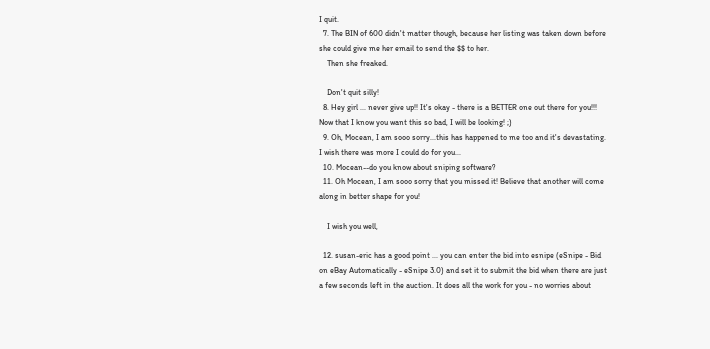I quit.
  7. The BIN of 600 didn't matter though, because her listing was taken down before she could give me her email to send the $$ to her.
    Then she freaked.

    Don't quit silly!
  8. Hey girl ... never give up!! It's okay - there is a BETTER one out there for you!!! Now that I know you want this so bad, I will be looking! ;)
  9. Oh, Mocean, I am sooo sorry...this has happened to me too and it's devastating. I wish there was more I could do for you...
  10. Mocean--do you know about sniping software?
  11. Oh Mocean, I am sooo sorry that you missed it! Believe that another will come along in better shape for you!

    I wish you well,

  12. susan-eric has a good point ... you can enter the bid into esnipe (eSnipe - Bid on eBay Automatically - eSnipe 3.0) and set it to submit the bid when there are just a few seconds left in the auction. It does all the work for you - no worries about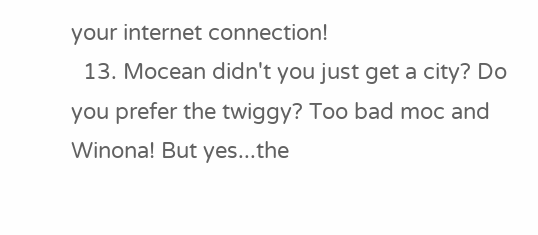your internet connection!
  13. Mocean didn't you just get a city? Do you prefer the twiggy? Too bad moc and Winona! But yes...the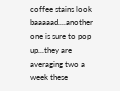coffee stains look baaaaad....another one is sure to pop up...they are averaging two a week these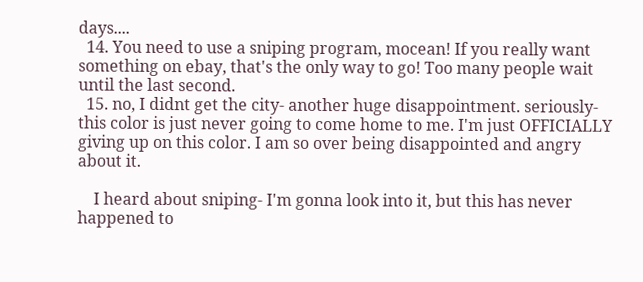days....
  14. You need to use a sniping program, mocean! If you really want something on ebay, that's the only way to go! Too many people wait until the last second.
  15. no, I didnt get the city- another huge disappointment. seriously- this color is just never going to come home to me. I'm just OFFICIALLY giving up on this color. I am so over being disappointed and angry about it.

    I heard about sniping- I'm gonna look into it, but this has never happened to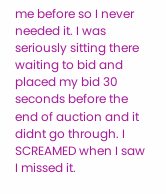me before so I never needed it. I was seriously sitting there waiting to bid and placed my bid 30 seconds before the end of auction and it didnt go through. I SCREAMED when I saw I missed it.